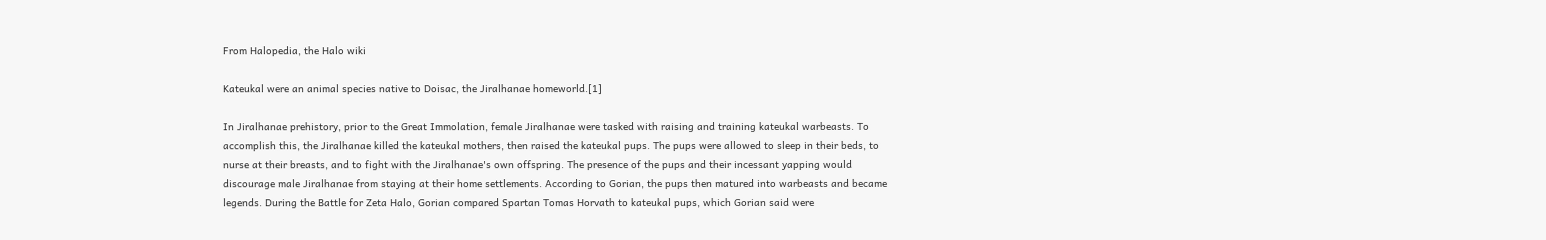From Halopedia, the Halo wiki

Kateukal were an animal species native to Doisac, the Jiralhanae homeworld.[1]

In Jiralhanae prehistory, prior to the Great Immolation, female Jiralhanae were tasked with raising and training kateukal warbeasts. To accomplish this, the Jiralhanae killed the kateukal mothers, then raised the kateukal pups. The pups were allowed to sleep in their beds, to nurse at their breasts, and to fight with the Jiralhanae's own offspring. The presence of the pups and their incessant yapping would discourage male Jiralhanae from staying at their home settlements. According to Gorian, the pups then matured into warbeasts and became legends. During the Battle for Zeta Halo, Gorian compared Spartan Tomas Horvath to kateukal pups, which Gorian said were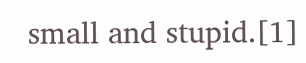small and stupid.[1]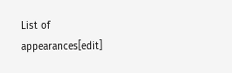List of appearances[edit]